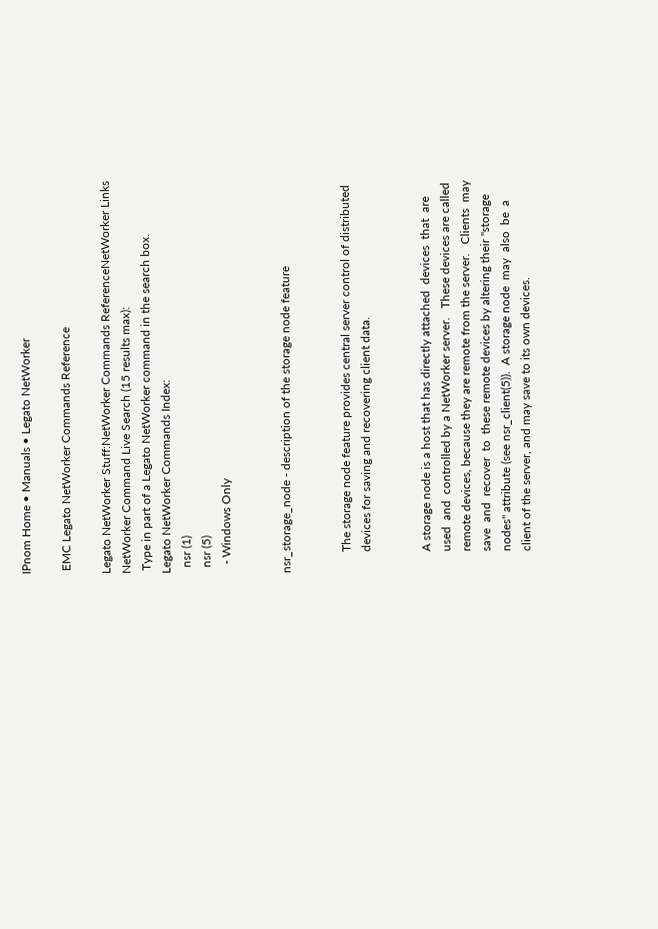IPnom Home • Manuals • Legato NetWorker

 EMC Legato NetWorker Commands Reference

Legato NetWorker Stuff:NetWorker Commands ReferenceNetWorker Links
NetWorker Command Live Search (15 results max):
 Type in part of a Legato NetWorker command in the search box.
Legato NetWorker Commands Index:
  nsr (1)
  nsr (5)
   - Windows Only


nsr_storage_node - description of the storage node feature


       The storage node feature provides central server control of distributed
       devices for saving and recovering client data.


       A storage node is a host that has directly attached  devices  that  are
       used  and  controlled by a NetWorker server.   These devices are called
       remote devices, because they are remote from the server.   Clients  may
       save  and  recover  to  these remote devices by altering their "storage
       nodes" attribute (see nsr_client(5)).  A storage node  may  also  be  a
       client of the server, and may save to its own devices.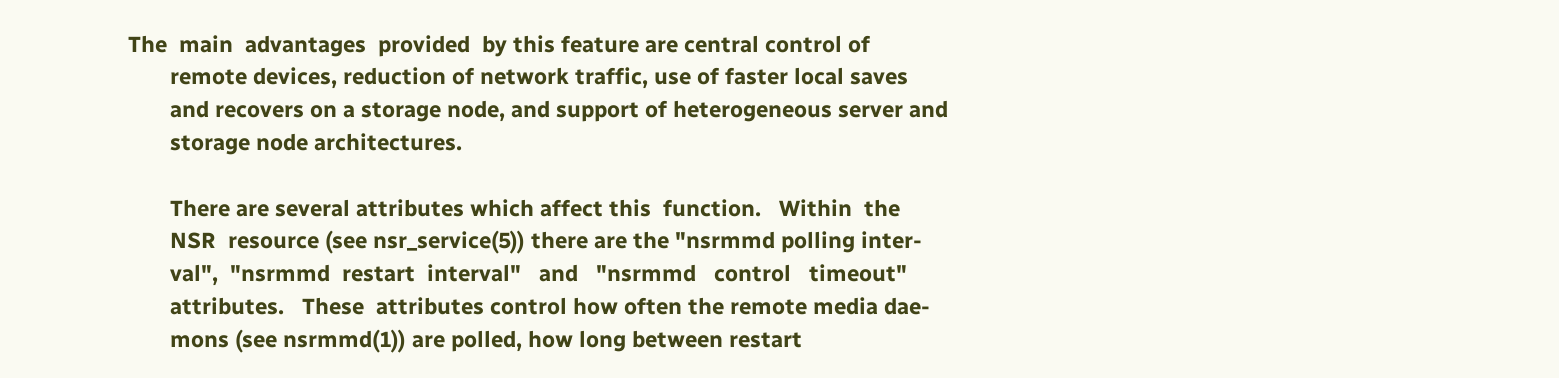The  main  advantages  provided  by this feature are central control of
       remote devices, reduction of network traffic, use of faster local saves
       and recovers on a storage node, and support of heterogeneous server and
       storage node architectures.

       There are several attributes which affect this  function.   Within  the
       NSR  resource (see nsr_service(5)) there are the "nsrmmd polling inter-
       val",  "nsrmmd  restart  interval"   and   "nsrmmd   control   timeout"
       attributes.   These  attributes control how often the remote media dae-
       mons (see nsrmmd(1)) are polled, how long between restart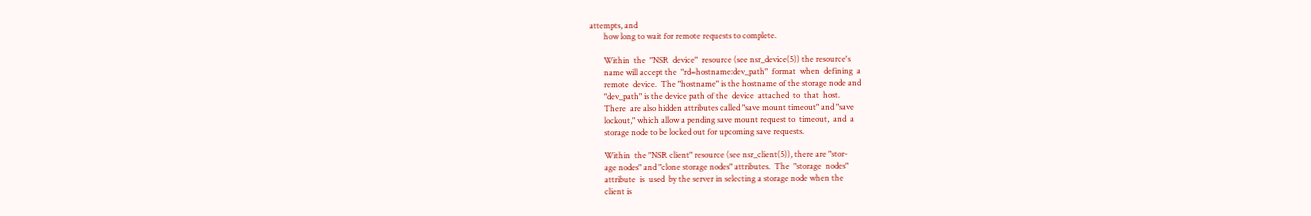attempts, and
       how long to wait for remote requests to complete.

       Within  the  "NSR  device"  resource (see nsr_device(5)) the resource's
       name will accept the  "rd=hostname:dev_path"  format  when  defining  a
       remote  device.  The "hostname" is the hostname of the storage node and
       "dev_path" is the device path of the  device  attached  to  that  host.
       There  are also hidden attributes called "save mount timeout" and "save
       lockout," which allow a pending save mount request to  timeout,  and  a
       storage node to be locked out for upcoming save requests.

       Within  the "NSR client" resource (see nsr_client(5)), there are "stor-
       age nodes" and "clone storage nodes" attributes.  The  "storage  nodes"
       attribute  is  used  by the server in selecting a storage node when the
       client is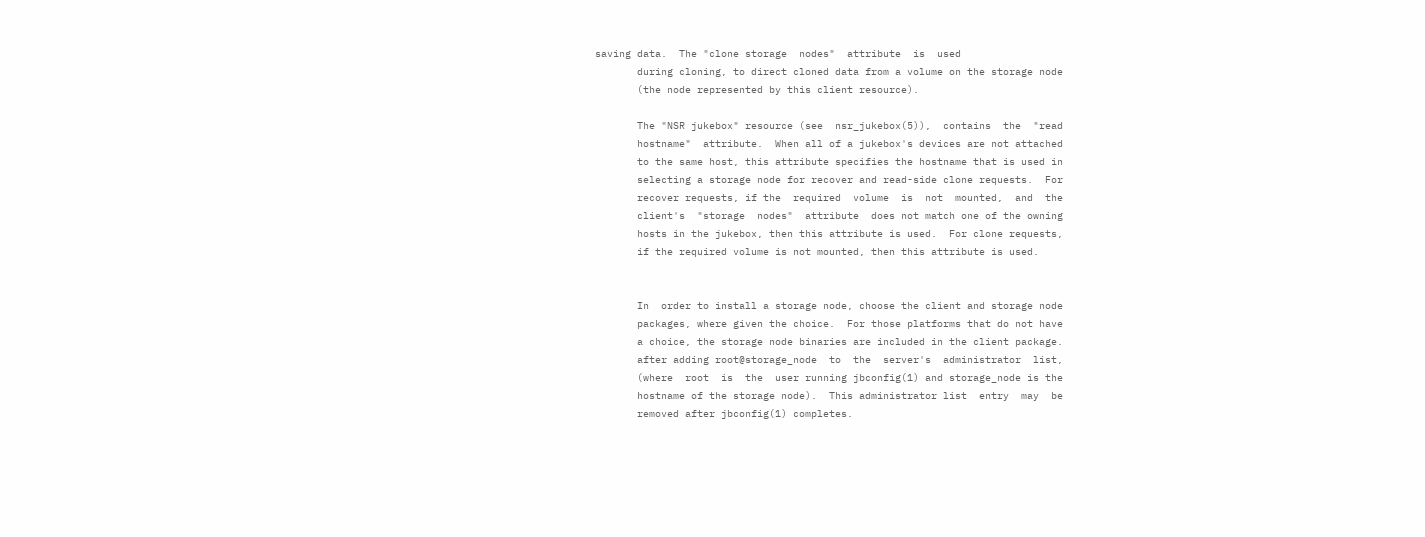saving data.  The "clone storage  nodes"  attribute  is  used
       during cloning, to direct cloned data from a volume on the storage node
       (the node represented by this client resource).

       The "NSR jukebox" resource (see  nsr_jukebox(5)),  contains  the  "read
       hostname"  attribute.  When all of a jukebox's devices are not attached
       to the same host, this attribute specifies the hostname that is used in
       selecting a storage node for recover and read-side clone requests.  For
       recover requests, if the  required  volume  is  not  mounted,  and  the
       client's  "storage  nodes"  attribute  does not match one of the owning
       hosts in the jukebox, then this attribute is used.  For clone requests,
       if the required volume is not mounted, then this attribute is used.


       In  order to install a storage node, choose the client and storage node
       packages, where given the choice.  For those platforms that do not have
       a choice, the storage node binaries are included in the client package.
       after adding root@storage_node  to  the  server's  administrator  list,
       (where  root  is  the  user running jbconfig(1) and storage_node is the
       hostname of the storage node).  This administrator list  entry  may  be
       removed after jbconfig(1) completes.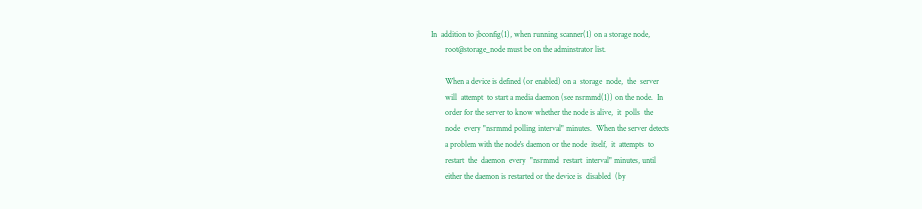In  addition to jbconfig(1), when running scanner(1) on a storage node,
       root@storage_node must be on the adminstrator list.

       When a device is defined (or enabled) on a  storage  node,  the  server
       will  attempt  to start a media daemon (see nsrmmd(1)) on the node.  In
       order for the server to know whether the node is alive,  it  polls  the
       node  every "nsrmmd polling interval" minutes.  When the server detects
       a problem with the node's daemon or the node  itself,  it  attempts  to
       restart  the  daemon  every  "nsrmmd  restart  interval" minutes, until
       either the daemon is restarted or the device is  disabled  (by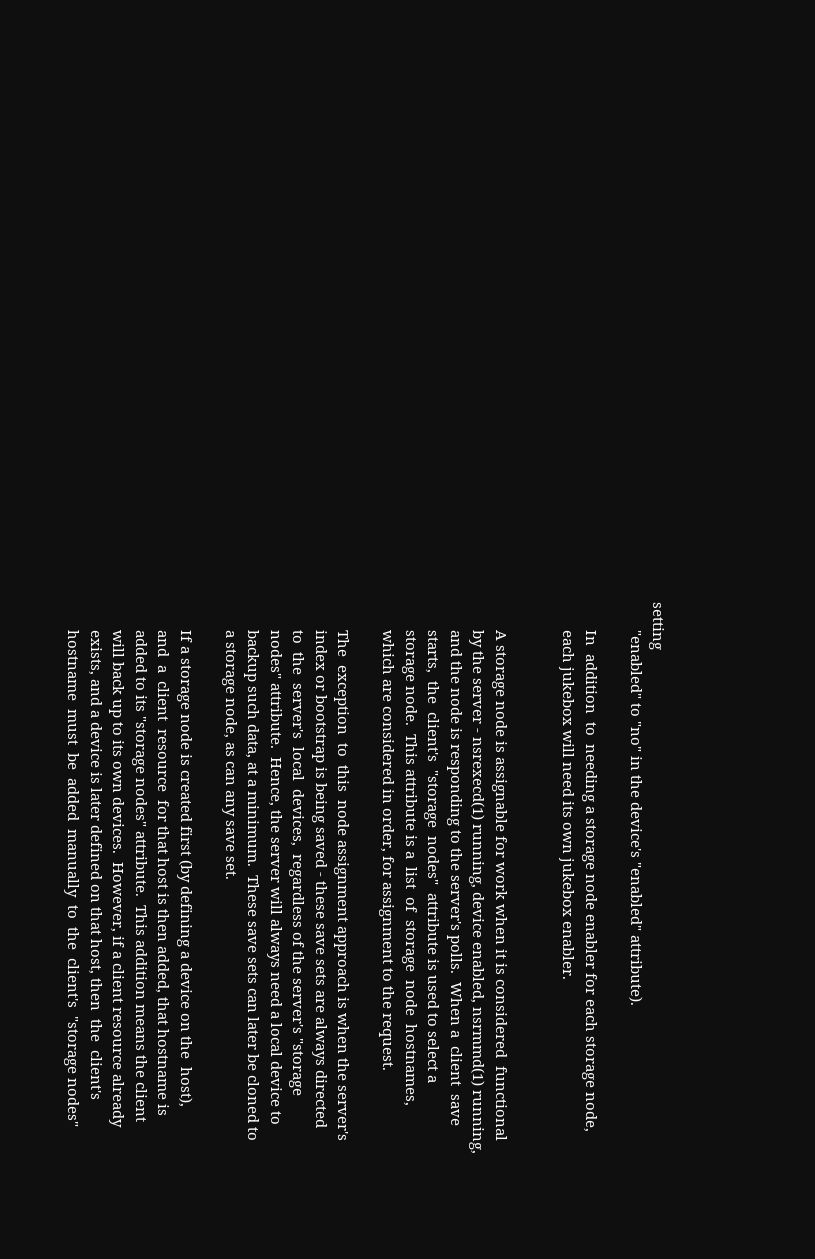setting
       "enabled" to "no" in the device's "enabled" attribute).

       In  addition  to  needing a storage node enabler for each storage node,
       each jukebox will need its own jukebox enabler.


       A storage node is assignable for work when it is considered  functional
       by the server - nsrexecd(1) running, device enabled, nsrmmd(1) running,
       and the node is responding to the server's polls.  When a  client  save
       starts,  the  client's  "storage  nodes"  attribute is used to select a
       storage node.  This attribute is a  list  of  storage  node  hostnames,
       which are considered in order, for assignment to the request.

       The  exception  to  this  node assignment approach is when the server's
       index or bootstrap is being saved - these save sets are always directed
       to  the  server's  local  devices,  regardless of the server's "storage
       nodes" attribute.  Hence, the server will always need a local device to
       backup such data, at a minimum.  These save sets can later be cloned to
       a storage node, as can any save set.

       If a storage node is created first (by defining a device on the  host),
       and  a  client  resource  for that host is then added, that hostname is
       added to its "storage nodes" attribute.  This addition means the client
       will back up to its own devices.  However, if a client resource already
       exists, and a device is later defined on that host, then  the  client's
       hostname  must  be  added  manually  to  the  client's  "storage nodes"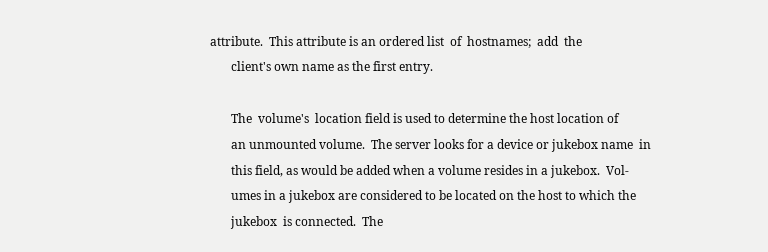attribute.  This attribute is an ordered list  of  hostnames;  add  the
       client's own name as the first entry.

       The  volume's  location field is used to determine the host location of
       an unmounted volume.  The server looks for a device or jukebox name  in
       this field, as would be added when a volume resides in a jukebox.  Vol-
       umes in a jukebox are considered to be located on the host to which the
       jukebox  is connected.  The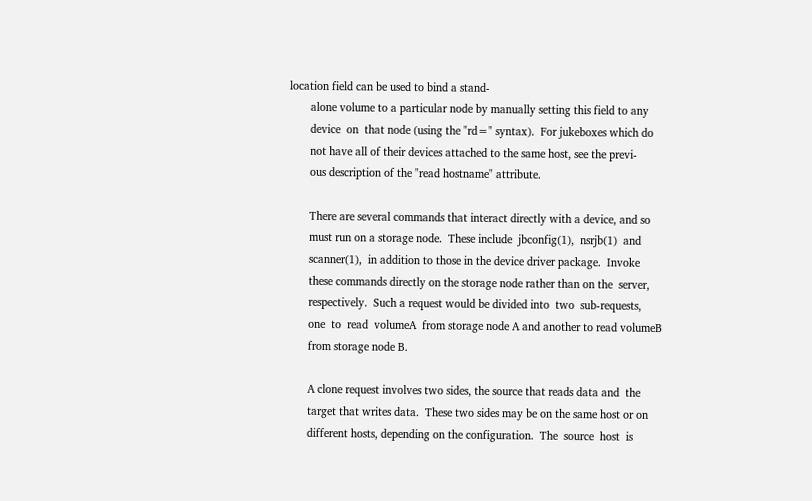location field can be used to bind a stand-
       alone volume to a particular node by manually setting this field to any
       device  on  that node (using the "rd=" syntax).  For jukeboxes which do
       not have all of their devices attached to the same host, see the previ-
       ous description of the "read hostname" attribute.

       There are several commands that interact directly with a device, and so
       must run on a storage node.  These include  jbconfig(1),  nsrjb(1)  and
       scanner(1),  in addition to those in the device driver package.  Invoke
       these commands directly on the storage node rather than on the  server,
       respectively.  Such a request would be divided into  two  sub-requests,
       one  to  read  volumeA  from storage node A and another to read volumeB
       from storage node B.

       A clone request involves two sides, the source that reads data and  the
       target that writes data.  These two sides may be on the same host or on
       different hosts, depending on the configuration.  The  source  host  is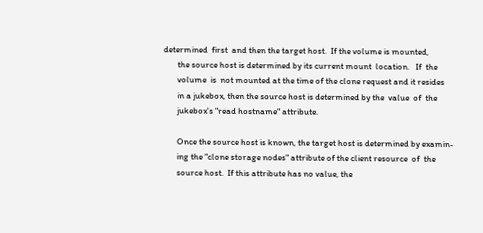determined  first  and then the target host.  If the volume is mounted,
       the source host is determined by its current mount  location.   If  the
       volume  is  not mounted at the time of the clone request and it resides
       in a jukebox, then the source host is determined by the  value  of  the
       jukebox's "read hostname" attribute.

       Once the source host is known, the target host is determined by examin-
       ing the "clone storage nodes" attribute of the client resource  of  the
       source host.  If this attribute has no value, the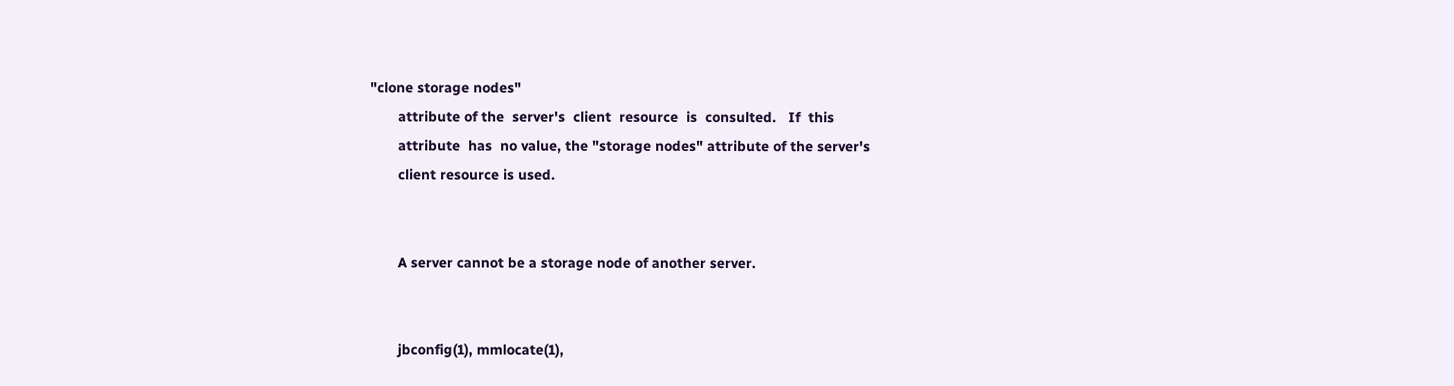"clone storage nodes"
       attribute of the  server's  client  resource  is  consulted.   If  this
       attribute  has  no value, the "storage nodes" attribute of the server's
       client resource is used.


       A server cannot be a storage node of another server.


       jbconfig(1), mmlocate(1),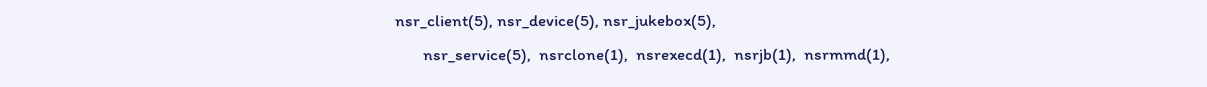nsr_client(5), nsr_device(5), nsr_jukebox(5),
       nsr_service(5),  nsrclone(1),  nsrexecd(1),  nsrjb(1),  nsrmmd(1),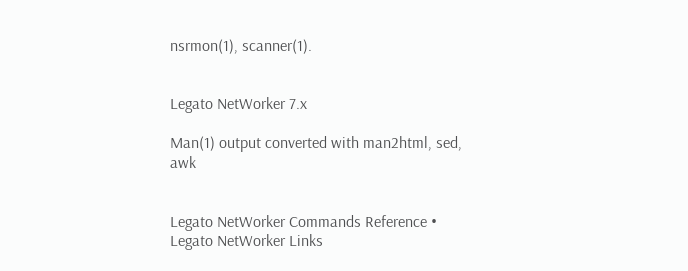nsrmon(1), scanner(1).


Legato NetWorker 7.x

Man(1) output converted with man2html, sed, awk


Legato NetWorker Commands Reference • Legato NetWorker Links